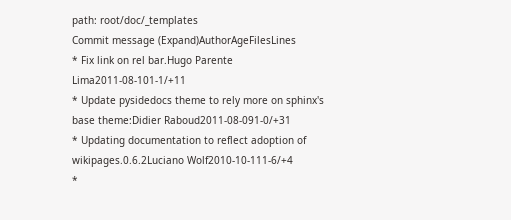path: root/doc/_templates
Commit message (Expand)AuthorAgeFilesLines
* Fix link on rel bar.Hugo Parente Lima2011-08-101-1/+11
* Update pysidedocs theme to rely more on sphinx's base theme:Didier Raboud2011-08-091-0/+31
* Updating documentation to reflect adoption of wikipages.0.6.2Luciano Wolf2010-10-111-6/+4
*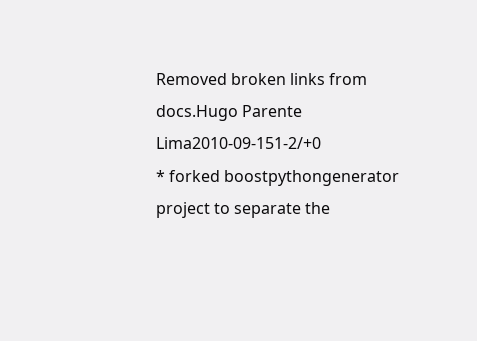Removed broken links from docs.Hugo Parente Lima2010-09-151-2/+0
* forked boostpythongenerator project to separate the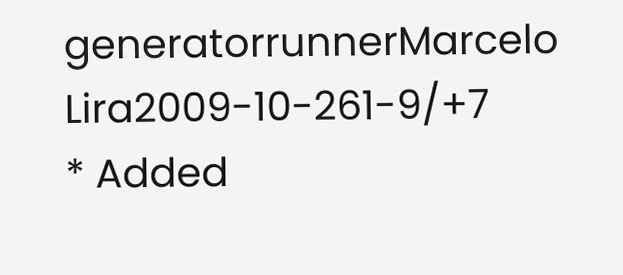generatorrunnerMarcelo Lira2009-10-261-9/+7
* Added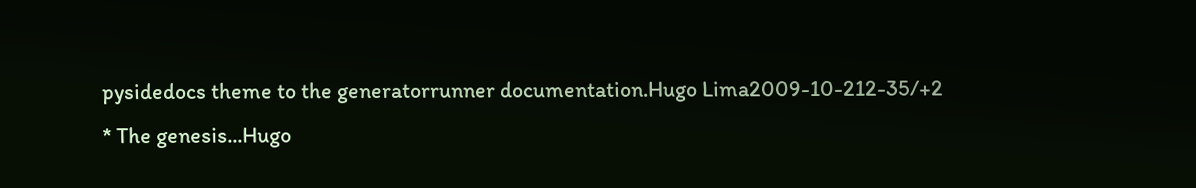pysidedocs theme to the generatorrunner documentation.Hugo Lima2009-10-212-35/+2
* The genesis...Hugo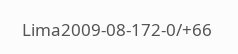Lima2009-08-172-0/+66